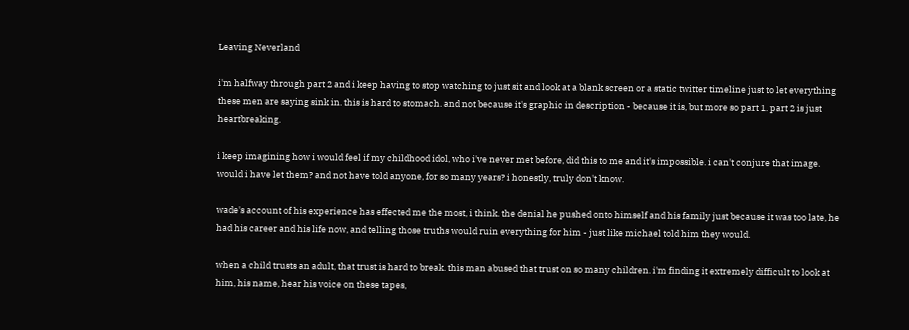Leaving Neverland

i'm halfway through part 2 and i keep having to stop watching to just sit and look at a blank screen or a static twitter timeline just to let everything these men are saying sink in. this is hard to stomach. and not because it's graphic in description - because it is, but more so part 1. part 2 is just heartbreaking.

i keep imagining how i would feel if my childhood idol, who i've never met before, did this to me and it's impossible. i can't conjure that image. would i have let them? and not have told anyone, for so many years? i honestly, truly don't know.

wade's account of his experience has effected me the most, i think. the denial he pushed onto himself and his family just because it was too late, he had his career and his life now, and telling those truths would ruin everything for him - just like michael told him they would.

when a child trusts an adult, that trust is hard to break. this man abused that trust on so many children. i'm finding it extremely difficult to look at him, his name, hear his voice on these tapes,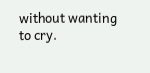without wanting to cry.